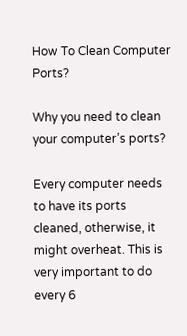How To Clean Computer Ports?

Why you need to clean your computer’s ports?

Every computer needs to have its ports cleaned, otherwise, it might overheat. This is very important to do every 6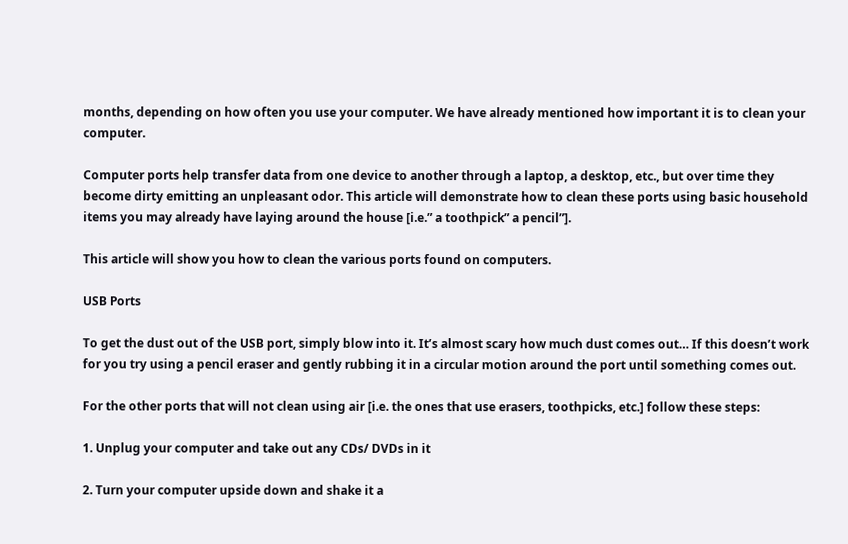months, depending on how often you use your computer. We have already mentioned how important it is to clean your computer.

Computer ports help transfer data from one device to another through a laptop, a desktop, etc., but over time they become dirty emitting an unpleasant odor. This article will demonstrate how to clean these ports using basic household items you may already have laying around the house [i.e.” a toothpick” a pencil”].

This article will show you how to clean the various ports found on computers.

USB Ports

To get the dust out of the USB port, simply blow into it. It’s almost scary how much dust comes out… If this doesn’t work for you try using a pencil eraser and gently rubbing it in a circular motion around the port until something comes out.

For the other ports that will not clean using air [i.e. the ones that use erasers, toothpicks, etc.] follow these steps:

1. Unplug your computer and take out any CDs/ DVDs in it

2. Turn your computer upside down and shake it a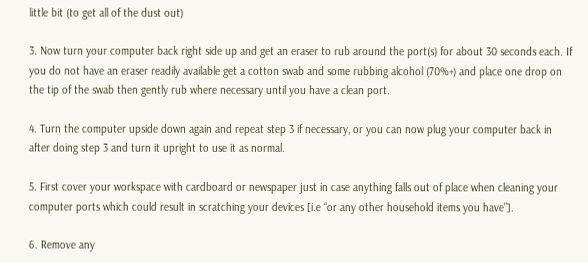little bit (to get all of the dust out)

3. Now turn your computer back right side up and get an eraser to rub around the port(s) for about 30 seconds each. If you do not have an eraser readily available get a cotton swab and some rubbing alcohol (70%+) and place one drop on the tip of the swab then gently rub where necessary until you have a clean port.

4. Turn the computer upside down again and repeat step 3 if necessary, or you can now plug your computer back in after doing step 3 and turn it upright to use it as normal.

5. First cover your workspace with cardboard or newspaper just in case anything falls out of place when cleaning your computer ports which could result in scratching your devices [i.e “or any other household items you have”].

6. Remove any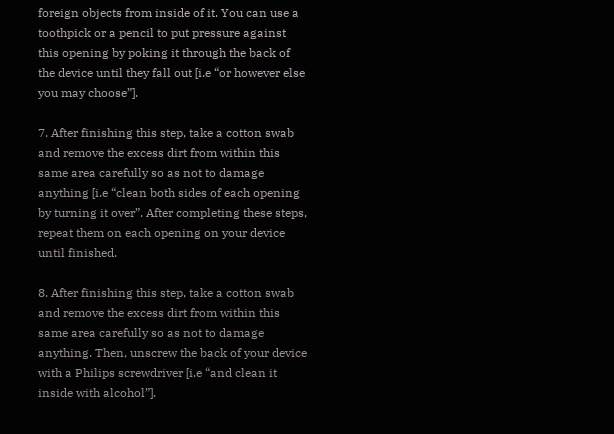foreign objects from inside of it. You can use a toothpick or a pencil to put pressure against this opening by poking it through the back of the device until they fall out [i.e “or however else you may choose”].

7. After finishing this step, take a cotton swab and remove the excess dirt from within this same area carefully so as not to damage anything [i.e “clean both sides of each opening by turning it over”. After completing these steps, repeat them on each opening on your device until finished.

8. After finishing this step, take a cotton swab and remove the excess dirt from within this same area carefully so as not to damage anything. Then, unscrew the back of your device with a Philips screwdriver [i.e “and clean it inside with alcohol”].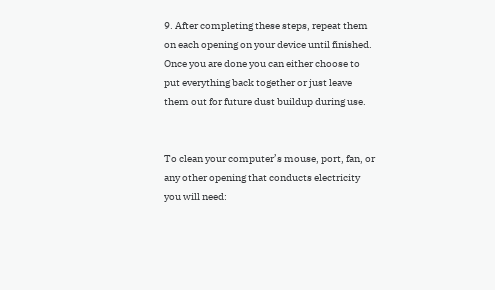9. After completing these steps, repeat them on each opening on your device until finished. Once you are done you can either choose to put everything back together or just leave them out for future dust buildup during use.


To clean your computer’s mouse, port, fan, or any other opening that conducts electricity you will need: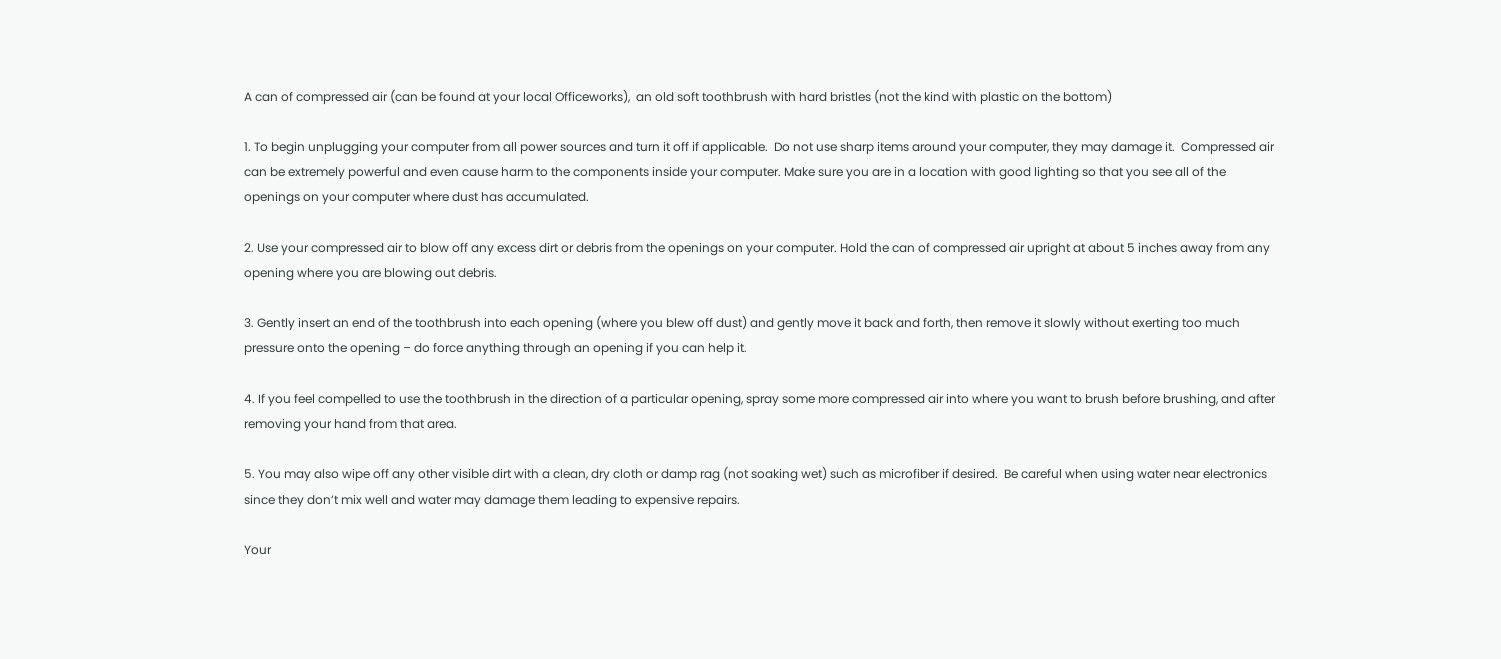A can of compressed air (can be found at your local Officeworks),  an old soft toothbrush with hard bristles (not the kind with plastic on the bottom)

1. To begin unplugging your computer from all power sources and turn it off if applicable.  Do not use sharp items around your computer, they may damage it.  Compressed air can be extremely powerful and even cause harm to the components inside your computer. Make sure you are in a location with good lighting so that you see all of the openings on your computer where dust has accumulated.

2. Use your compressed air to blow off any excess dirt or debris from the openings on your computer. Hold the can of compressed air upright at about 5 inches away from any opening where you are blowing out debris.

3. Gently insert an end of the toothbrush into each opening (where you blew off dust) and gently move it back and forth, then remove it slowly without exerting too much pressure onto the opening – do force anything through an opening if you can help it.

4. If you feel compelled to use the toothbrush in the direction of a particular opening, spray some more compressed air into where you want to brush before brushing, and after removing your hand from that area.

5. You may also wipe off any other visible dirt with a clean, dry cloth or damp rag (not soaking wet) such as microfiber if desired.  Be careful when using water near electronics since they don’t mix well and water may damage them leading to expensive repairs.

Your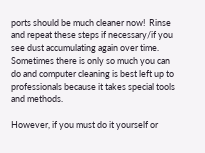ports should be much cleaner now!  Rinse and repeat these steps if necessary/if you see dust accumulating again over time. Sometimes there is only so much you can do and computer cleaning is best left up to professionals because it takes special tools and methods.

However, if you must do it yourself or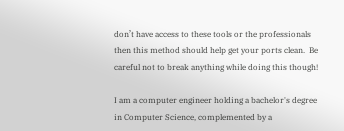don’t have access to these tools or the professionals then this method should help get your ports clean.  Be careful not to break anything while doing this though!

I am a computer engineer holding a bachelor's degree in Computer Science, complemented by a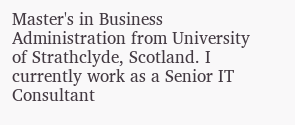Master's in Business Administration from University of Strathclyde, Scotland. I currently work as a Senior IT Consultant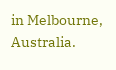in Melbourne, Australia.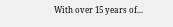With over 15 years of...